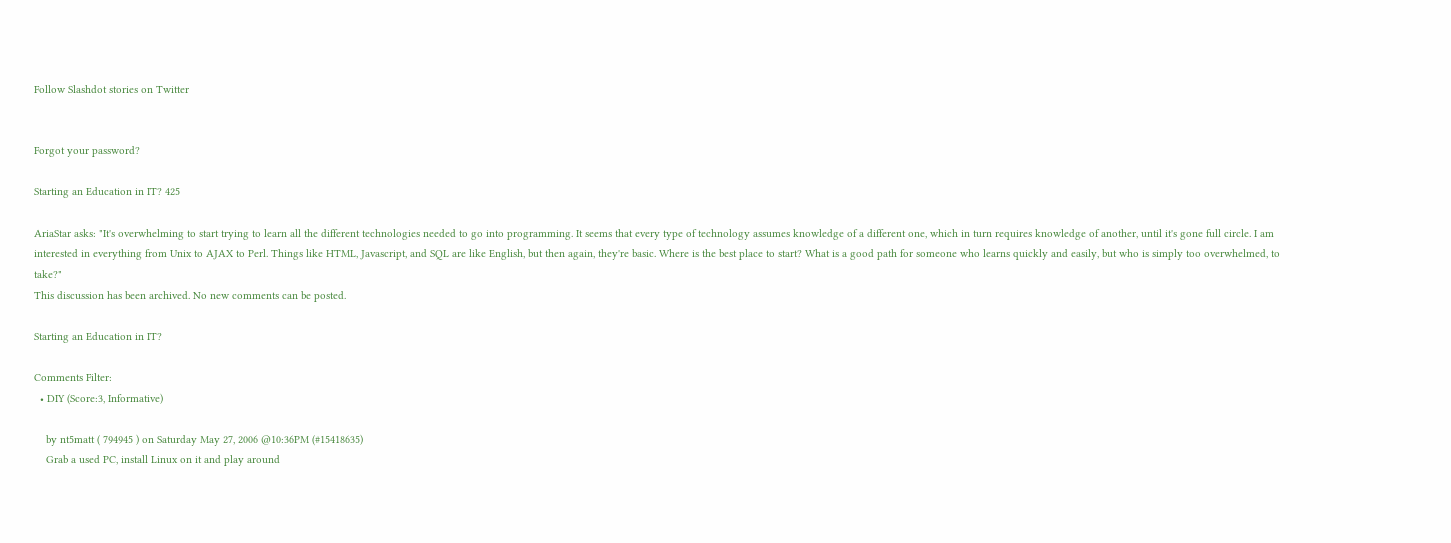Follow Slashdot stories on Twitter


Forgot your password?

Starting an Education in IT? 425

AriaStar asks: "It's overwhelming to start trying to learn all the different technologies needed to go into programming. It seems that every type of technology assumes knowledge of a different one, which in turn requires knowledge of another, until it's gone full circle. I am interested in everything from Unix to AJAX to Perl. Things like HTML, Javascript, and SQL are like English, but then again, they're basic. Where is the best place to start? What is a good path for someone who learns quickly and easily, but who is simply too overwhelmed, to take?"
This discussion has been archived. No new comments can be posted.

Starting an Education in IT?

Comments Filter:
  • DIY (Score:3, Informative)

    by nt5matt ( 794945 ) on Saturday May 27, 2006 @10:36PM (#15418635)
    Grab a used PC, install Linux on it and play around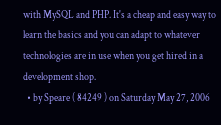with MySQL and PHP. It's a cheap and easy way to learn the basics and you can adapt to whatever technologies are in use when you get hired in a development shop.
  • by Speare ( 84249 ) on Saturday May 27, 2006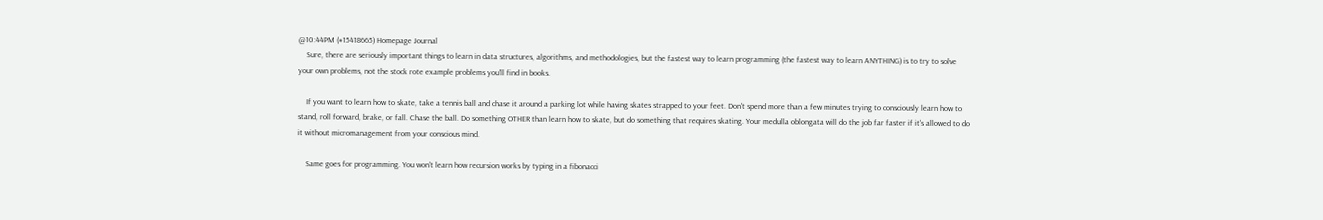@10:44PM (#15418665) Homepage Journal
    Sure, there are seriously important things to learn in data structures, algorithms, and methodologies, but the fastest way to learn programming (the fastest way to learn ANYTHING) is to try to solve your own problems, not the stock rote example problems you'll find in books.

    If you want to learn how to skate, take a tennis ball and chase it around a parking lot while having skates strapped to your feet. Don't spend more than a few minutes trying to consciously learn how to stand, roll forward, brake, or fall. Chase the ball. Do something OTHER than learn how to skate, but do something that requires skating. Your medulla oblongata will do the job far faster if it's allowed to do it without micromanagement from your conscious mind.

    Same goes for programming. You won't learn how recursion works by typing in a fibonacci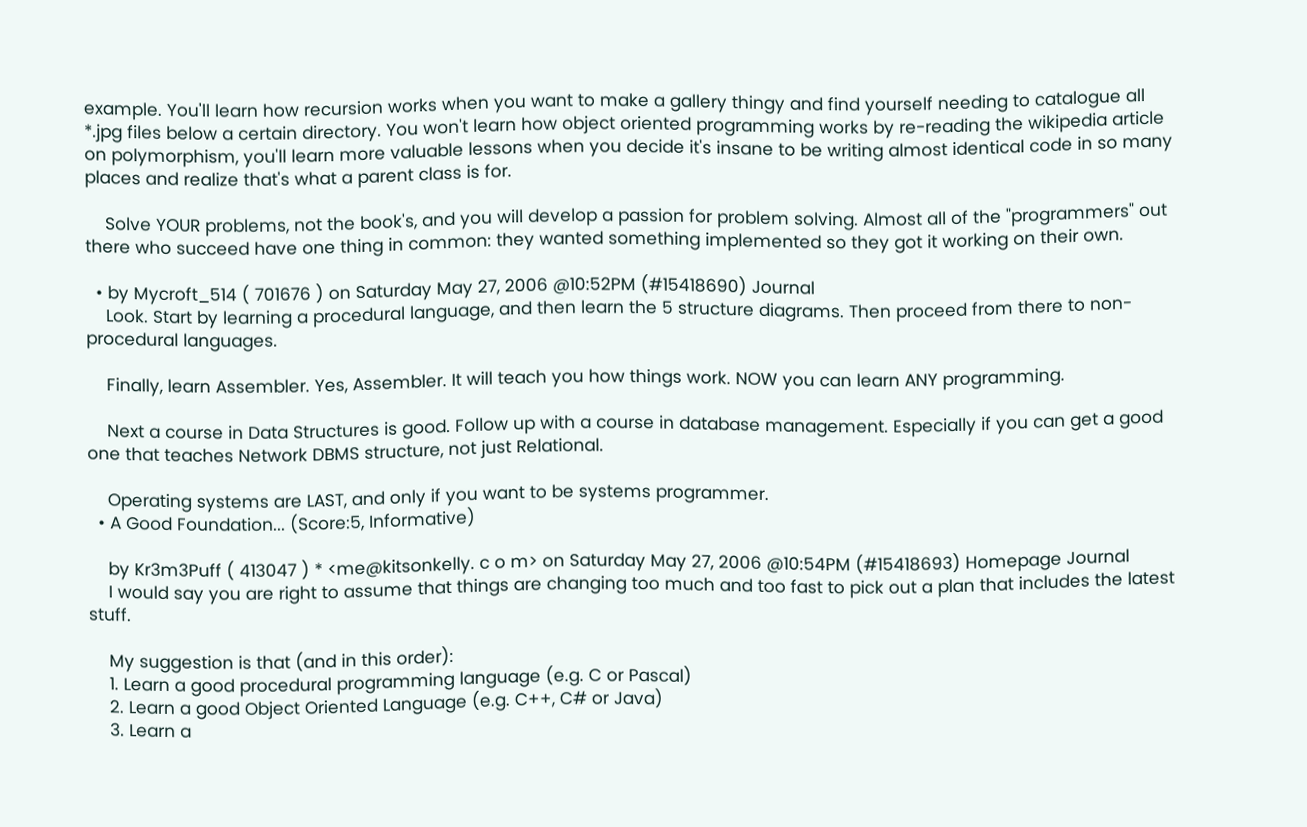example. You'll learn how recursion works when you want to make a gallery thingy and find yourself needing to catalogue all *.jpg files below a certain directory. You won't learn how object oriented programming works by re-reading the wikipedia article on polymorphism, you'll learn more valuable lessons when you decide it's insane to be writing almost identical code in so many places and realize that's what a parent class is for.

    Solve YOUR problems, not the book's, and you will develop a passion for problem solving. Almost all of the "programmers" out there who succeed have one thing in common: they wanted something implemented so they got it working on their own.

  • by Mycroft_514 ( 701676 ) on Saturday May 27, 2006 @10:52PM (#15418690) Journal
    Look. Start by learning a procedural language, and then learn the 5 structure diagrams. Then proceed from there to non-procedural languages.

    Finally, learn Assembler. Yes, Assembler. It will teach you how things work. NOW you can learn ANY programming.

    Next a course in Data Structures is good. Follow up with a course in database management. Especially if you can get a good one that teaches Network DBMS structure, not just Relational.

    Operating systems are LAST, and only if you want to be systems programmer.
  • A Good Foundation... (Score:5, Informative)

    by Kr3m3Puff ( 413047 ) * <me@kitsonkelly. c o m> on Saturday May 27, 2006 @10:54PM (#15418693) Homepage Journal
    I would say you are right to assume that things are changing too much and too fast to pick out a plan that includes the latest stuff.

    My suggestion is that (and in this order):
    1. Learn a good procedural programming language (e.g. C or Pascal)
    2. Learn a good Object Oriented Language (e.g. C++, C# or Java)
    3. Learn a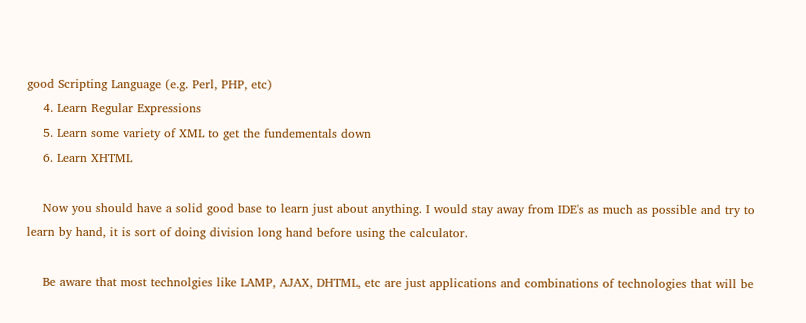good Scripting Language (e.g. Perl, PHP, etc)
    4. Learn Regular Expressions
    5. Learn some variety of XML to get the fundementals down
    6. Learn XHTML

    Now you should have a solid good base to learn just about anything. I would stay away from IDE's as much as possible and try to learn by hand, it is sort of doing division long hand before using the calculator.

    Be aware that most technolgies like LAMP, AJAX, DHTML, etc are just applications and combinations of technologies that will be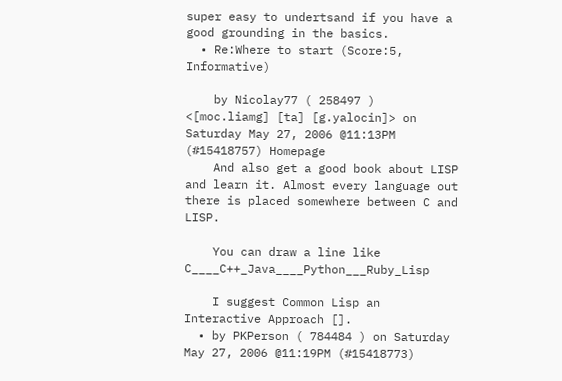super easy to undertsand if you have a good grounding in the basics.
  • Re:Where to start (Score:5, Informative)

    by Nicolay77 ( 258497 ) <[moc.liamg] [ta] [g.yalocin]> on Saturday May 27, 2006 @11:13PM (#15418757) Homepage
    And also get a good book about LISP and learn it. Almost every language out there is placed somewhere between C and LISP.

    You can draw a line like C____C++_Java____Python___Ruby_Lisp

    I suggest Common Lisp an Interactive Approach [].
  • by PKPerson ( 784484 ) on Saturday May 27, 2006 @11:19PM (#15418773)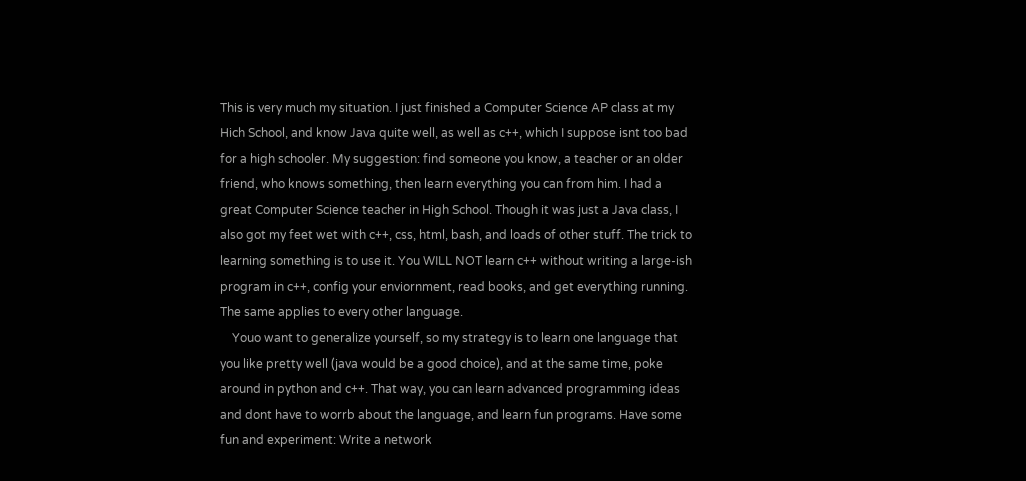This is very much my situation. I just finished a Computer Science AP class at my Hich School, and know Java quite well, as well as c++, which I suppose isnt too bad for a high schooler. My suggestion: find someone you know, a teacher or an older friend, who knows something, then learn everything you can from him. I had a great Computer Science teacher in High School. Though it was just a Java class, I also got my feet wet with c++, css, html, bash, and loads of other stuff. The trick to learning something is to use it. You WILL NOT learn c++ without writing a large-ish program in c++, config your enviornment, read books, and get everything running. The same applies to every other language.
    Youo want to generalize yourself, so my strategy is to learn one language that you like pretty well (java would be a good choice), and at the same time, poke around in python and c++. That way, you can learn advanced programming ideas and dont have to worrb about the language, and learn fun programs. Have some fun and experiment: Write a network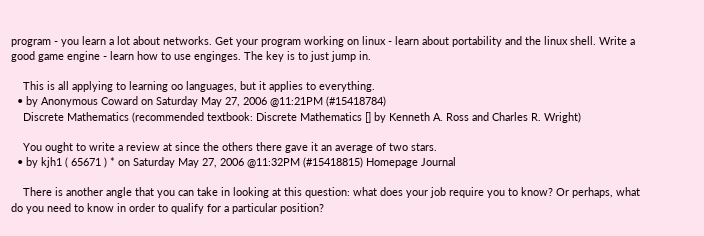program - you learn a lot about networks. Get your program working on linux - learn about portability and the linux shell. Write a good game engine - learn how to use enginges. The key is to just jump in.

    This is all applying to learning oo languages, but it applies to everything.
  • by Anonymous Coward on Saturday May 27, 2006 @11:21PM (#15418784)
    Discrete Mathematics (recommended textbook: Discrete Mathematics [] by Kenneth A. Ross and Charles R. Wright)

    You ought to write a review at since the others there gave it an average of two stars.
  • by kjh1 ( 65671 ) * on Saturday May 27, 2006 @11:32PM (#15418815) Homepage Journal

    There is another angle that you can take in looking at this question: what does your job require you to know? Or perhaps, what do you need to know in order to qualify for a particular position?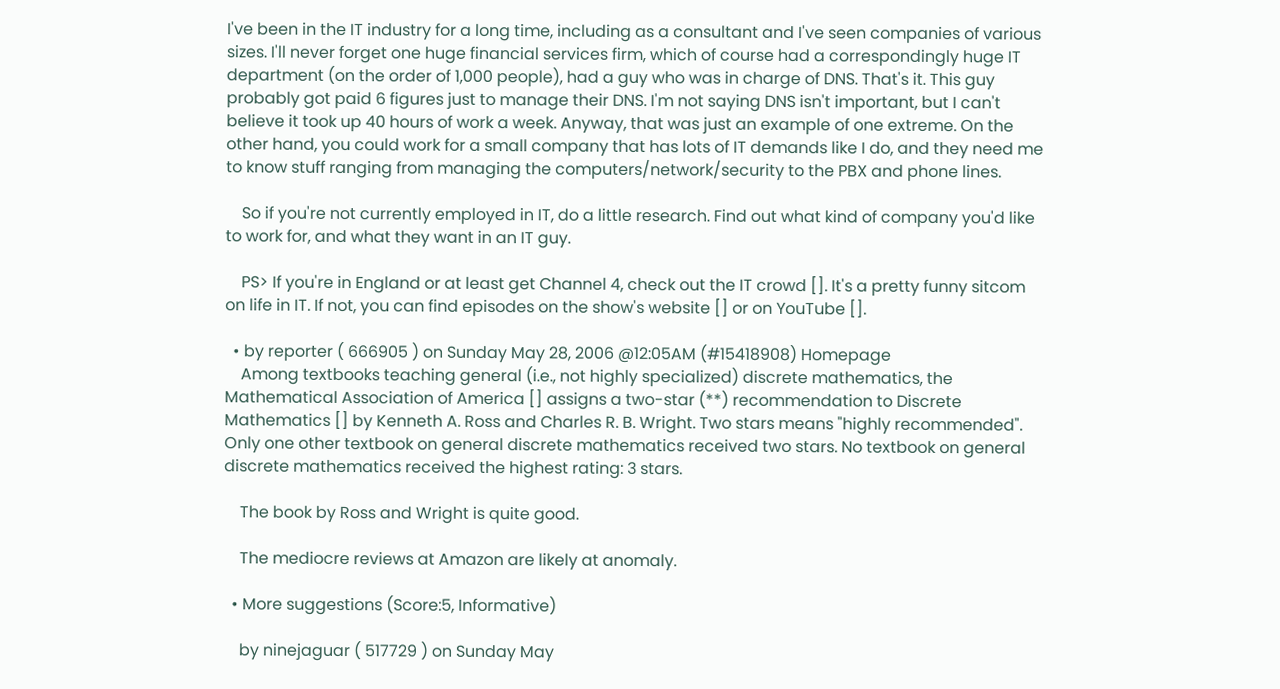I've been in the IT industry for a long time, including as a consultant and I've seen companies of various sizes. I'll never forget one huge financial services firm, which of course had a correspondingly huge IT department (on the order of 1,000 people), had a guy who was in charge of DNS. That's it. This guy probably got paid 6 figures just to manage their DNS. I'm not saying DNS isn't important, but I can't believe it took up 40 hours of work a week. Anyway, that was just an example of one extreme. On the other hand, you could work for a small company that has lots of IT demands like I do, and they need me to know stuff ranging from managing the computers/network/security to the PBX and phone lines.

    So if you're not currently employed in IT, do a little research. Find out what kind of company you'd like to work for, and what they want in an IT guy.

    PS> If you're in England or at least get Channel 4, check out the IT crowd []. It's a pretty funny sitcom on life in IT. If not, you can find episodes on the show's website [] or on YouTube [].

  • by reporter ( 666905 ) on Sunday May 28, 2006 @12:05AM (#15418908) Homepage
    Among textbooks teaching general (i.e., not highly specialized) discrete mathematics, the Mathematical Association of America [] assigns a two-star (**) recommendation to Discrete Mathematics [] by Kenneth A. Ross and Charles R. B. Wright. Two stars means "highly recommended". Only one other textbook on general discrete mathematics received two stars. No textbook on general discrete mathematics received the highest rating: 3 stars.

    The book by Ross and Wright is quite good.

    The mediocre reviews at Amazon are likely at anomaly.

  • More suggestions (Score:5, Informative)

    by ninejaguar ( 517729 ) on Sunday May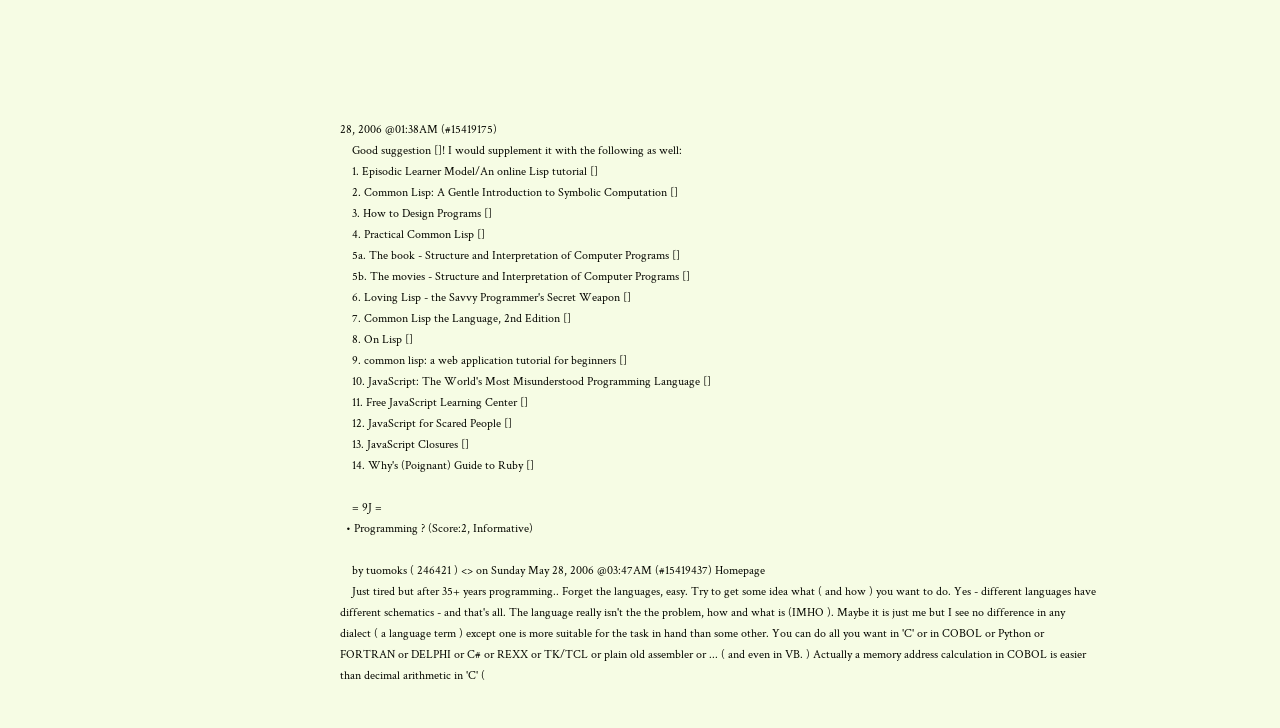28, 2006 @01:38AM (#15419175)
    Good suggestion []! I would supplement it with the following as well:
    1. Episodic Learner Model/An online Lisp tutorial []
    2. Common Lisp: A Gentle Introduction to Symbolic Computation []
    3. How to Design Programs []
    4. Practical Common Lisp []
    5a. The book - Structure and Interpretation of Computer Programs []
    5b. The movies - Structure and Interpretation of Computer Programs []
    6. Loving Lisp - the Savvy Programmer's Secret Weapon []
    7. Common Lisp the Language, 2nd Edition []
    8. On Lisp []
    9. common lisp: a web application tutorial for beginners []
    10. JavaScript: The World's Most Misunderstood Programming Language []
    11. Free JavaScript Learning Center []
    12. JavaScript for Scared People []
    13. JavaScript Closures []
    14. Why's (Poignant) Guide to Ruby []

    = 9J =
  • Programming ? (Score:2, Informative)

    by tuomoks ( 246421 ) <> on Sunday May 28, 2006 @03:47AM (#15419437) Homepage
    Just tired but after 35+ years programming.. Forget the languages, easy. Try to get some idea what ( and how ) you want to do. Yes - different languages have different schematics - and that's all. The language really isn't the the problem, how and what is (IMHO ). Maybe it is just me but I see no difference in any dialect ( a language term ) except one is more suitable for the task in hand than some other. You can do all you want in 'C' or in COBOL or Python or FORTRAN or DELPHI or C# or REXX or TK/TCL or plain old assembler or ... ( and even in VB. ) Actually a memory address calculation in COBOL is easier than decimal arithmetic in 'C' (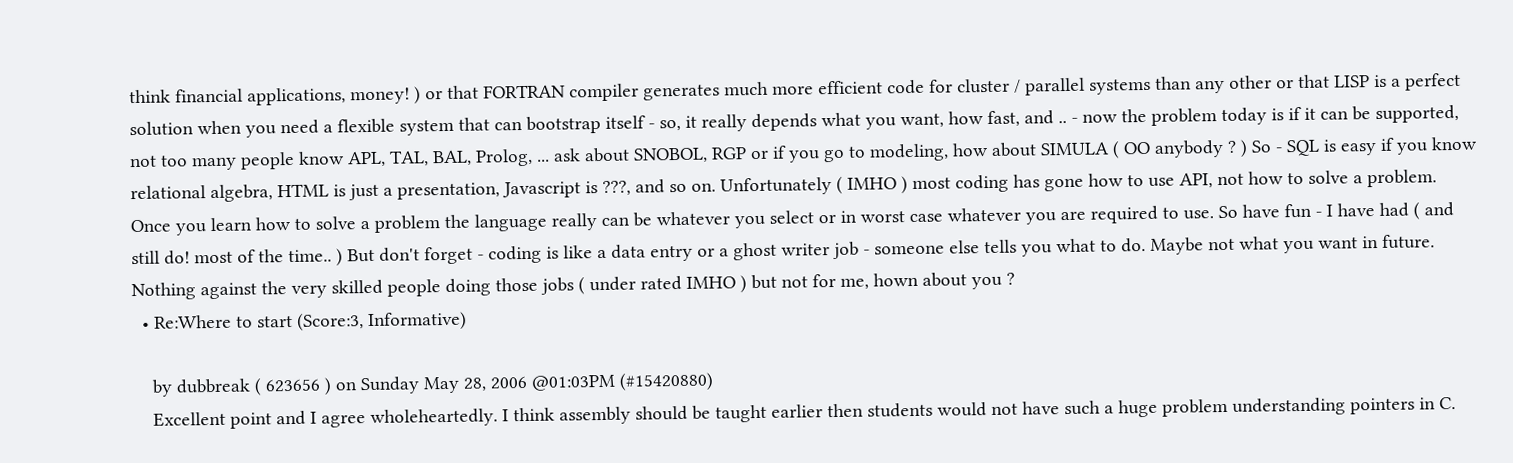think financial applications, money! ) or that FORTRAN compiler generates much more efficient code for cluster / parallel systems than any other or that LISP is a perfect solution when you need a flexible system that can bootstrap itself - so, it really depends what you want, how fast, and .. - now the problem today is if it can be supported, not too many people know APL, TAL, BAL, Prolog, ... ask about SNOBOL, RGP or if you go to modeling, how about SIMULA ( OO anybody ? ) So - SQL is easy if you know relational algebra, HTML is just a presentation, Javascript is ???, and so on. Unfortunately ( IMHO ) most coding has gone how to use API, not how to solve a problem. Once you learn how to solve a problem the language really can be whatever you select or in worst case whatever you are required to use. So have fun - I have had ( and still do! most of the time.. ) But don't forget - coding is like a data entry or a ghost writer job - someone else tells you what to do. Maybe not what you want in future. Nothing against the very skilled people doing those jobs ( under rated IMHO ) but not for me, hown about you ?
  • Re:Where to start (Score:3, Informative)

    by dubbreak ( 623656 ) on Sunday May 28, 2006 @01:03PM (#15420880)
    Excellent point and I agree wholeheartedly. I think assembly should be taught earlier then students would not have such a huge problem understanding pointers in C.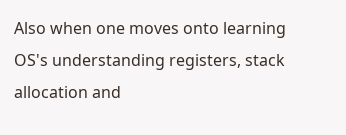Also when one moves onto learning OS's understanding registers, stack allocation and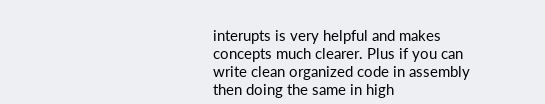interupts is very helpful and makes concepts much clearer. Plus if you can write clean organized code in assembly then doing the same in high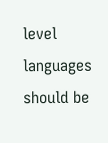level languages should be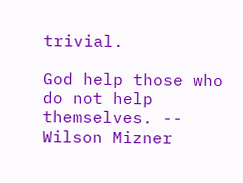trivial.

God help those who do not help themselves. -- Wilson Mizner